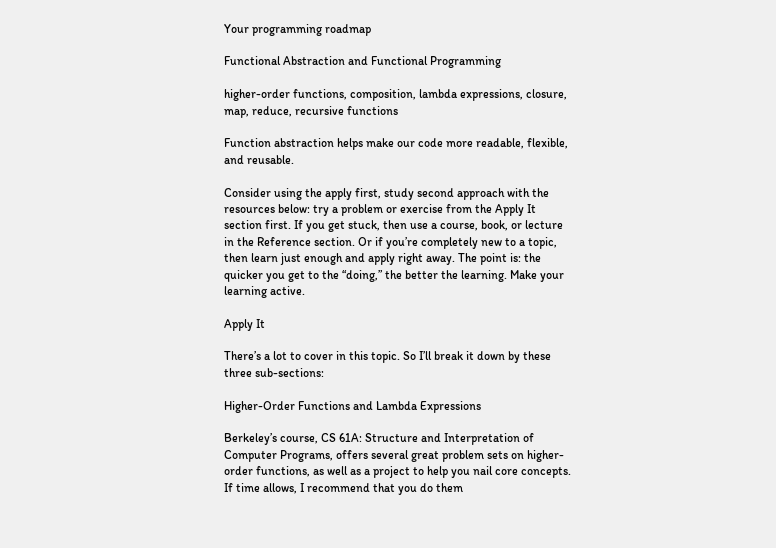Your programming roadmap

Functional Abstraction and Functional Programming

higher-order functions, composition, lambda expressions, closure, map, reduce, recursive functions

Function abstraction helps make our code more readable, flexible, and reusable.

Consider using the apply first, study second approach with the resources below: try a problem or exercise from the Apply It section first. If you get stuck, then use a course, book, or lecture in the Reference section. Or if you’re completely new to a topic, then learn just enough and apply right away. The point is: the quicker you get to the “doing,” the better the learning. Make your learning active.

Apply It

There’s a lot to cover in this topic. So I’ll break it down by these three sub-sections:

Higher-Order Functions and Lambda Expressions

Berkeley’s course, CS 61A: Structure and Interpretation of Computer Programs, offers several great problem sets on higher-order functions, as well as a project to help you nail core concepts. If time allows, I recommend that you do them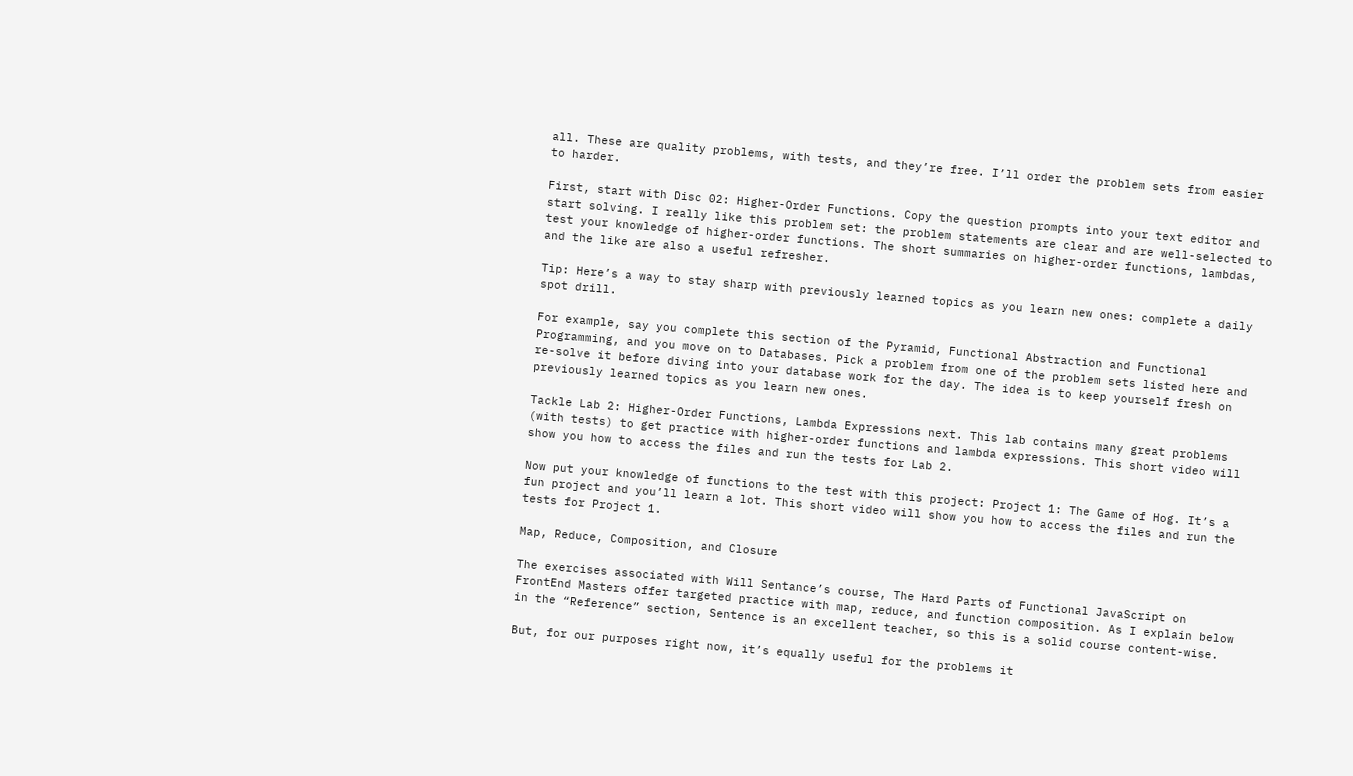all. These are quality problems, with tests, and they’re free. I’ll order the problem sets from easier to harder.

First, start with Disc 02: Higher-Order Functions. Copy the question prompts into your text editor and start solving. I really like this problem set: the problem statements are clear and are well-selected to test your knowledge of higher-order functions. The short summaries on higher-order functions, lambdas, and the like are also a useful refresher.

Tip: Here’s a way to stay sharp with previously learned topics as you learn new ones: complete a daily spot drill.

For example, say you complete this section of the Pyramid, Functional Abstraction and Functional Programming, and you move on to Databases. Pick a problem from one of the problem sets listed here and re-solve it before diving into your database work for the day. The idea is to keep yourself fresh on previously learned topics as you learn new ones.

Tackle Lab 2: Higher-Order Functions, Lambda Expressions next. This lab contains many great problems (with tests) to get practice with higher-order functions and lambda expressions. This short video will show you how to access the files and run the tests for Lab 2.

Now put your knowledge of functions to the test with this project: Project 1: The Game of Hog. It’s a fun project and you’ll learn a lot. This short video will show you how to access the files and run the tests for Project 1.

Map, Reduce, Composition, and Closure

The exercises associated with Will Sentance’s course, The Hard Parts of Functional JavaScript on FrontEnd Masters offer targeted practice with map, reduce, and function composition. As I explain below in the “Reference” section, Sentence is an excellent teacher, so this is a solid course content-wise.

But, for our purposes right now, it’s equally useful for the problems it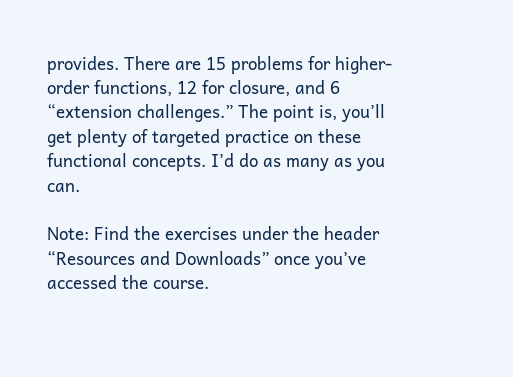provides. There are 15 problems for higher-order functions, 12 for closure, and 6 “extension challenges.” The point is, you’ll get plenty of targeted practice on these functional concepts. I’d do as many as you can.

Note: Find the exercises under the header “Resources and Downloads” once you’ve accessed the course.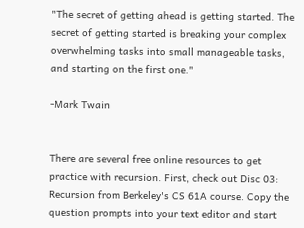"The secret of getting ahead is getting started. The secret of getting started is breaking your complex overwhelming tasks into small manageable tasks, and starting on the first one."

-Mark Twain


There are several free online resources to get practice with recursion. First, check out Disc 03: Recursion from Berkeley's CS 61A course. Copy the question prompts into your text editor and start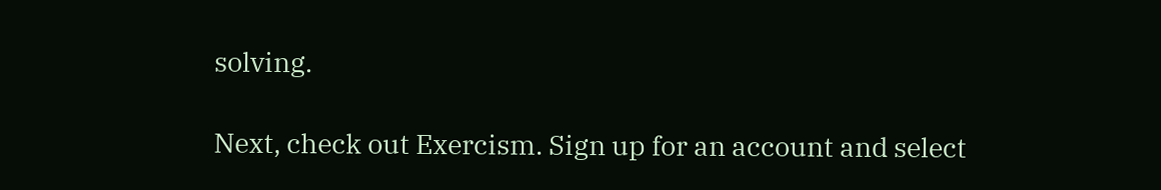solving.

Next, check out Exercism. Sign up for an account and select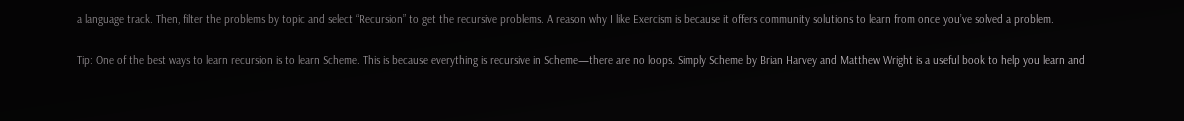a language track. Then, filter the problems by topic and select “Recursion” to get the recursive problems. A reason why I like Exercism is because it offers community solutions to learn from once you’ve solved a problem.

Tip: One of the best ways to learn recursion is to learn Scheme. This is because everything is recursive in Scheme—there are no loops. Simply Scheme by Brian Harvey and Matthew Wright is a useful book to help you learn and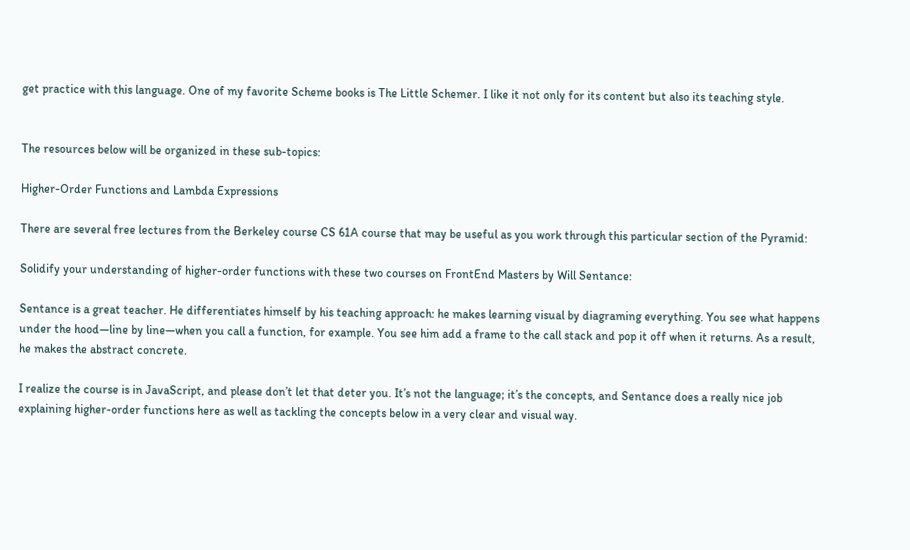get practice with this language. One of my favorite Scheme books is The Little Schemer. I like it not only for its content but also its teaching style.


The resources below will be organized in these sub-topics:

Higher-Order Functions and Lambda Expressions

There are several free lectures from the Berkeley course CS 61A course that may be useful as you work through this particular section of the Pyramid:

Solidify your understanding of higher-order functions with these two courses on FrontEnd Masters by Will Sentance:

Sentance is a great teacher. He differentiates himself by his teaching approach: he makes learning visual by diagraming everything. You see what happens under the hood—line by line—when you call a function, for example. You see him add a frame to the call stack and pop it off when it returns. As a result, he makes the abstract concrete.

I realize the course is in JavaScript, and please don’t let that deter you. It’s not the language; it’s the concepts, and Sentance does a really nice job explaining higher-order functions here as well as tackling the concepts below in a very clear and visual way.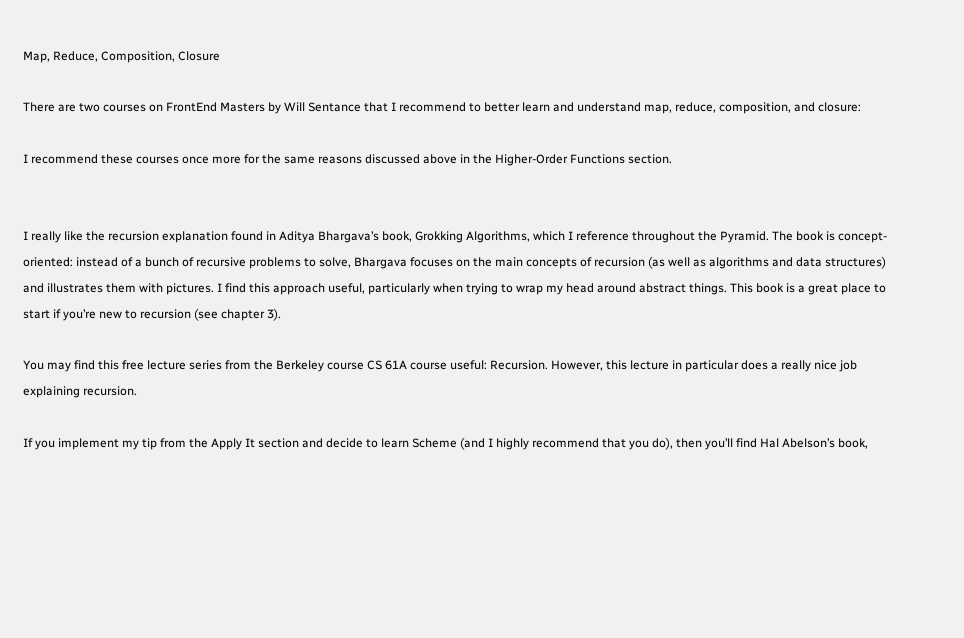Map, Reduce, Composition, Closure

There are two courses on FrontEnd Masters by Will Sentance that I recommend to better learn and understand map, reduce, composition, and closure:

I recommend these courses once more for the same reasons discussed above in the Higher-Order Functions section.


I really like the recursion explanation found in Aditya Bhargava’s book, Grokking Algorithms, which I reference throughout the Pyramid. The book is concept-oriented: instead of a bunch of recursive problems to solve, Bhargava focuses on the main concepts of recursion (as well as algorithms and data structures) and illustrates them with pictures. I find this approach useful, particularly when trying to wrap my head around abstract things. This book is a great place to start if you’re new to recursion (see chapter 3).

You may find this free lecture series from the Berkeley course CS 61A course useful: Recursion. However, this lecture in particular does a really nice job explaining recursion.

If you implement my tip from the Apply It section and decide to learn Scheme (and I highly recommend that you do), then you’ll find Hal Abelson’s book,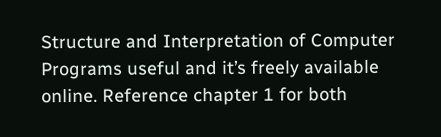Structure and Interpretation of Computer Programs useful and it’s freely available online. Reference chapter 1 for both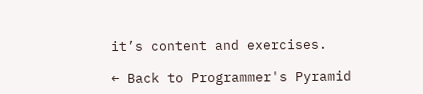it’s content and exercises.

← Back to Programmer's Pyramid